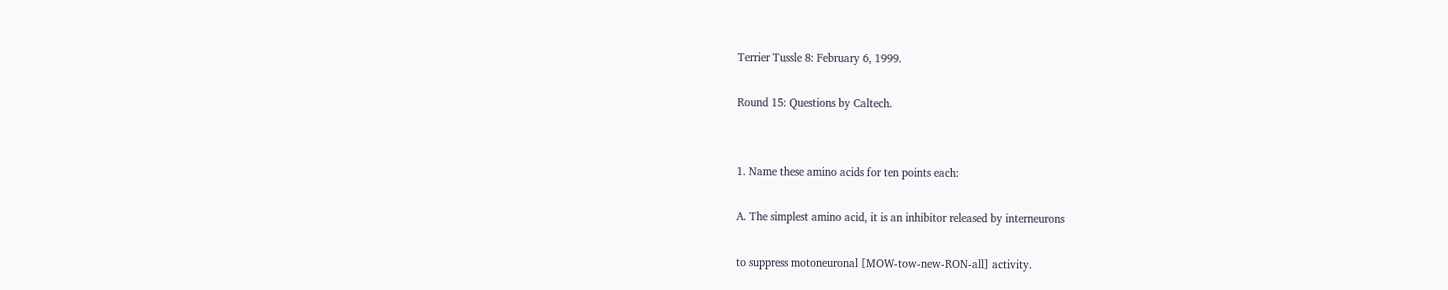Terrier Tussle 8: February 6, 1999.

Round 15: Questions by Caltech.


1. Name these amino acids for ten points each:

A. The simplest amino acid, it is an inhibitor released by interneurons

to suppress motoneuronal [MOW-tow-new-RON-all] activity.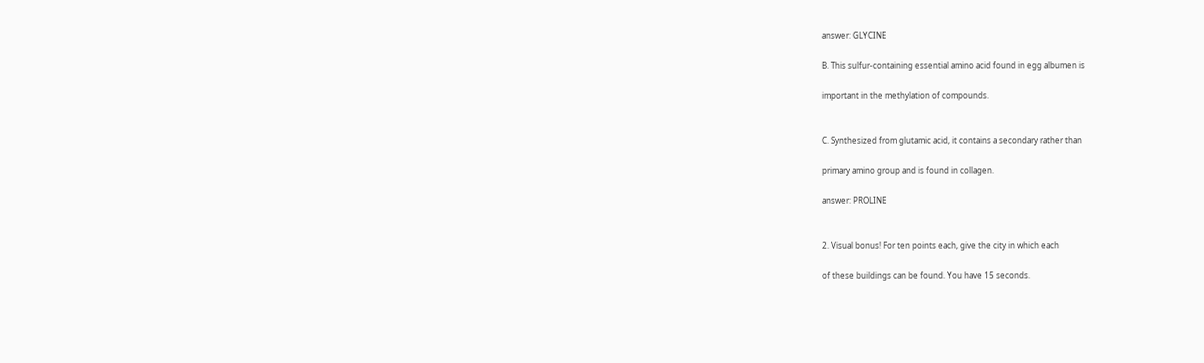answer: GLYCINE

B. This sulfur-containing essential amino acid found in egg albumen is

important in the methylation of compounds.


C. Synthesized from glutamic acid, it contains a secondary rather than

primary amino group and is found in collagen.

answer: PROLINE


2. Visual bonus! For ten points each, give the city in which each

of these buildings can be found. You have 15 seconds.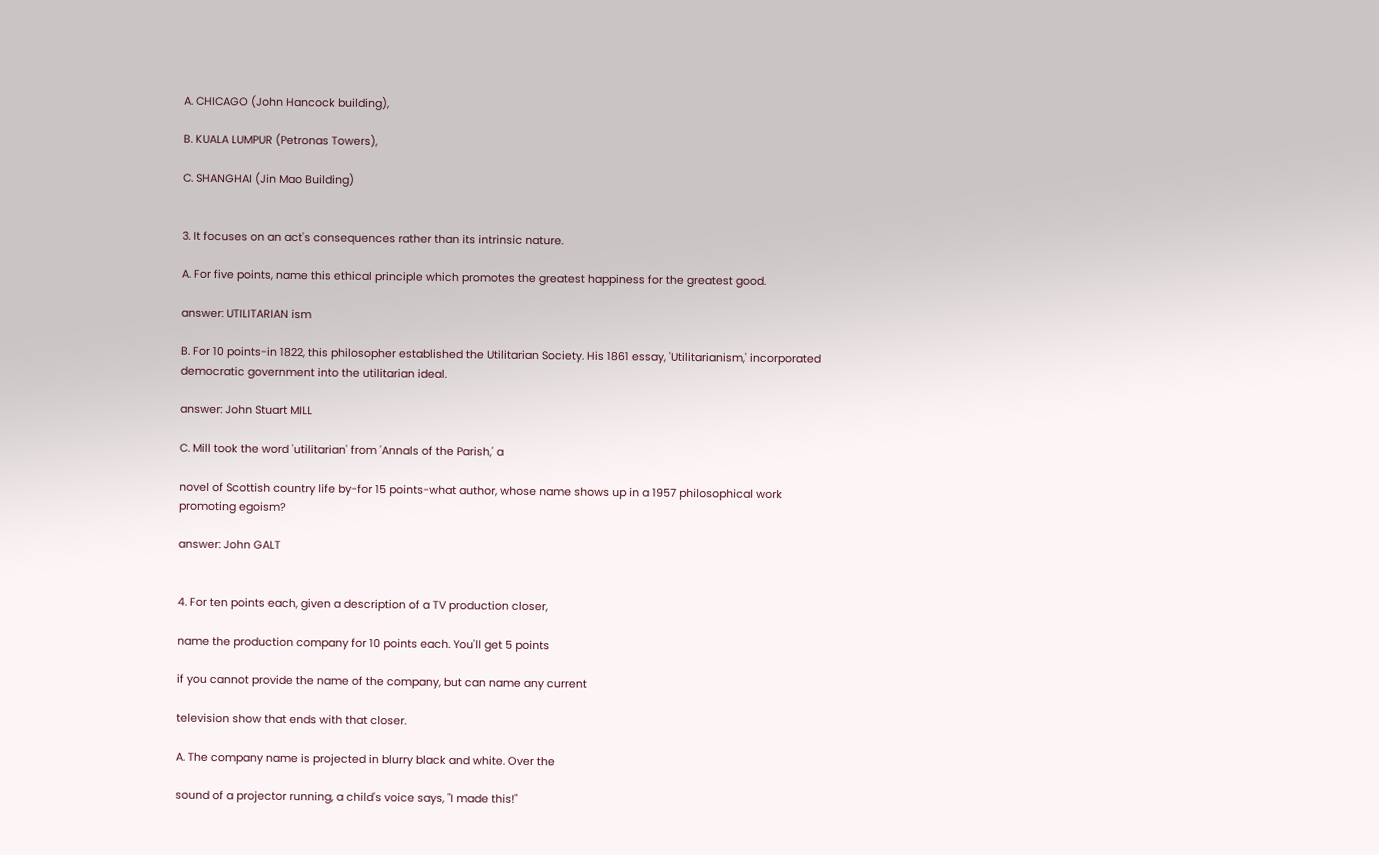A. CHICAGO (John Hancock building),

B. KUALA LUMPUR (Petronas Towers),

C. SHANGHAI (Jin Mao Building)


3. It focuses on an act's consequences rather than its intrinsic nature.

A. For five points, name this ethical principle which promotes the greatest happiness for the greatest good.

answer: UTILITARIAN ism

B. For 10 points-in 1822, this philosopher established the Utilitarian Society. His 1861 essay, 'Utilitarianism,' incorporated democratic government into the utilitarian ideal.

answer: John Stuart MILL

C. Mill took the word 'utilitarian' from 'Annals of the Parish,' a

novel of Scottish country life by-for 15 points-what author, whose name shows up in a 1957 philosophical work promoting egoism?

answer: John GALT


4. For ten points each, given a description of a TV production closer,

name the production company for 10 points each. You'll get 5 points

if you cannot provide the name of the company, but can name any current

television show that ends with that closer.

A. The company name is projected in blurry black and white. Over the

sound of a projector running, a child's voice says, "I made this!"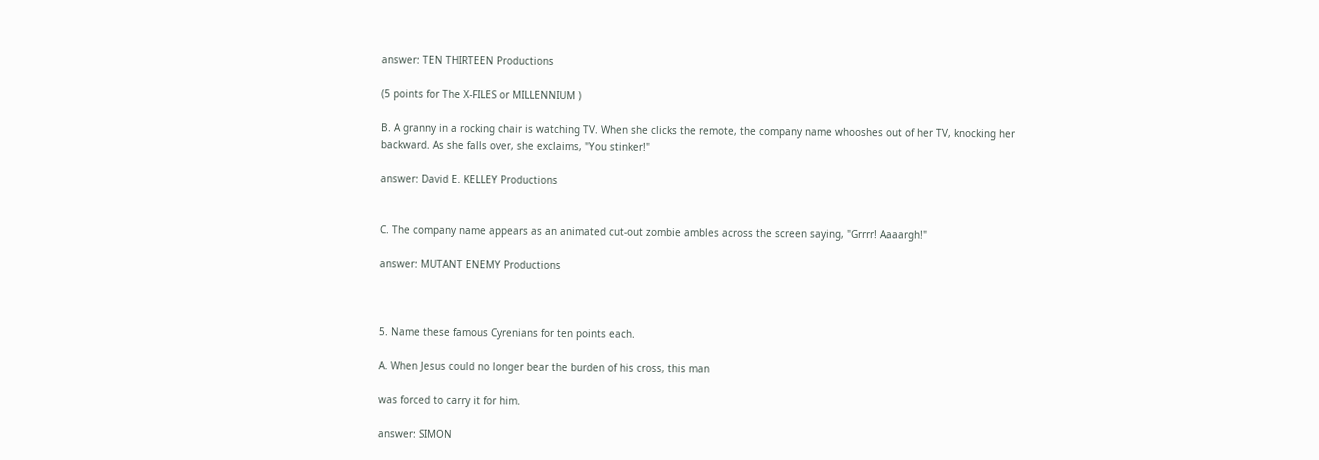answer: TEN THIRTEEN Productions

(5 points for The X-FILES or MILLENNIUM )

B. A granny in a rocking chair is watching TV. When she clicks the remote, the company name whooshes out of her TV, knocking her backward. As she falls over, she exclaims, "You stinker!"

answer: David E. KELLEY Productions


C. The company name appears as an animated cut-out zombie ambles across the screen saying, "Grrrr! Aaaargh!"

answer: MUTANT ENEMY Productions



5. Name these famous Cyrenians for ten points each.

A. When Jesus could no longer bear the burden of his cross, this man

was forced to carry it for him.

answer: SIMON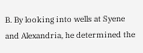B. By looking into wells at Syene and Alexandria, he determined the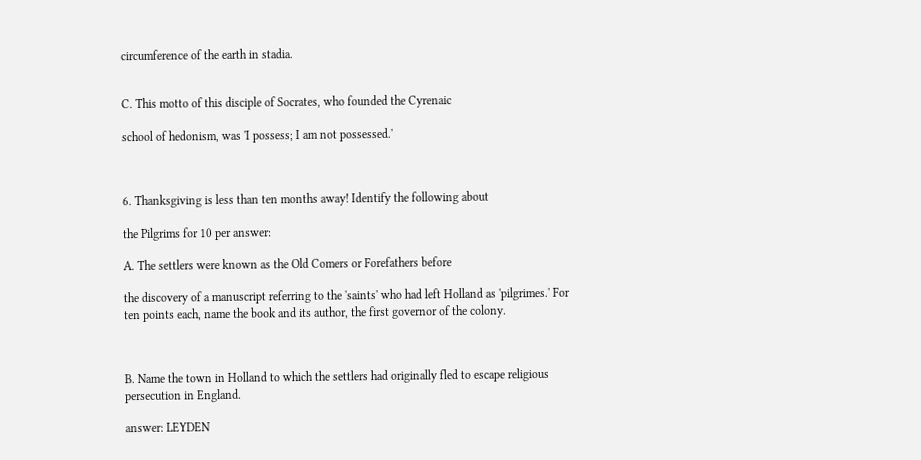circumference of the earth in stadia.


C. This motto of this disciple of Socrates, who founded the Cyrenaic

school of hedonism, was 'I possess; I am not possessed.'



6. Thanksgiving is less than ten months away! Identify the following about

the Pilgrims for 10 per answer:

A. The settlers were known as the Old Comers or Forefathers before

the discovery of a manuscript referring to the 'saints' who had left Holland as 'pilgrimes.' For ten points each, name the book and its author, the first governor of the colony.



B. Name the town in Holland to which the settlers had originally fled to escape religious persecution in England.

answer: LEYDEN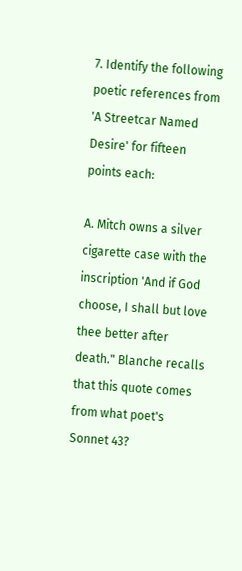7. Identify the following poetic references from 'A Streetcar Named Desire' for fifteen points each:

A. Mitch owns a silver cigarette case with the inscription 'And if God choose, I shall but love thee better after death." Blanche recalls that this quote comes from what poet's Sonnet 43?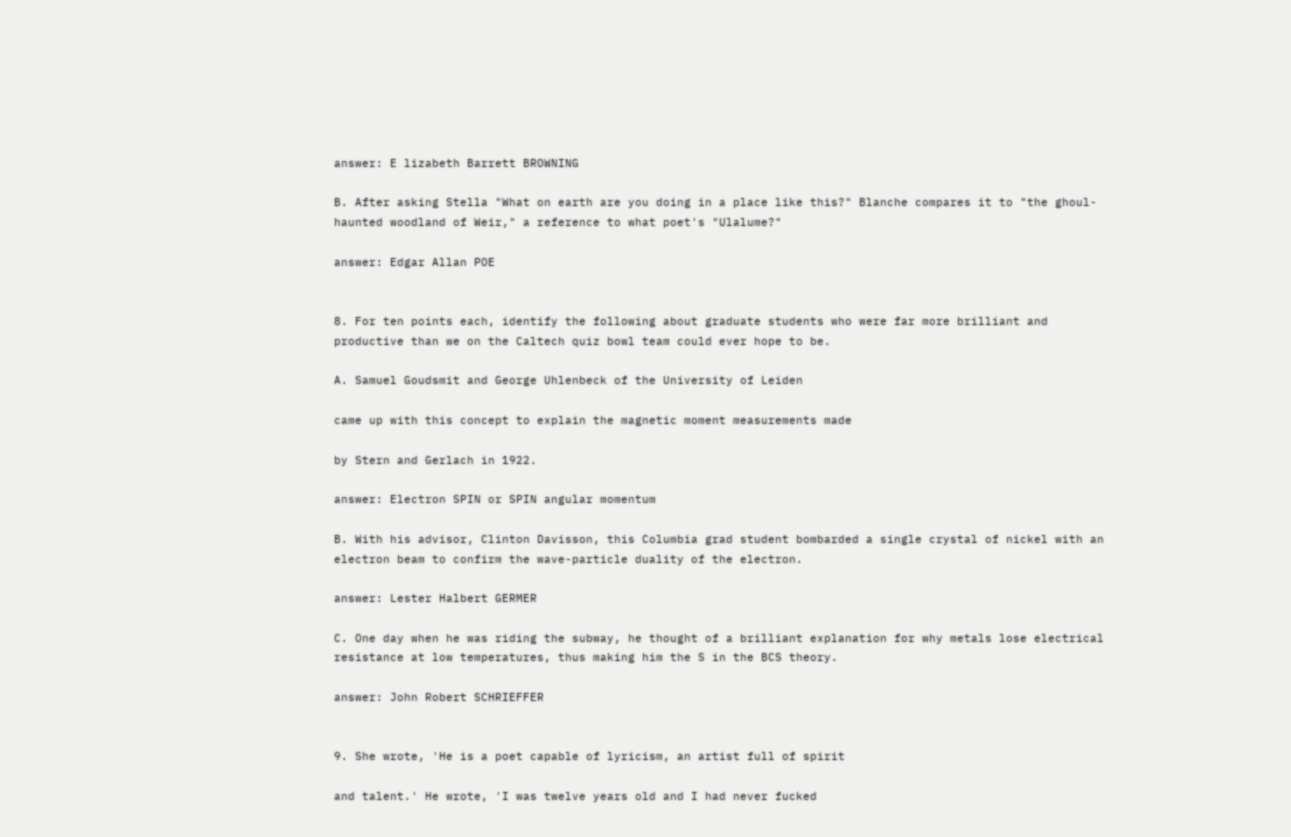answer: E lizabeth Barrett BROWNING

B. After asking Stella "What on earth are you doing in a place like this?" Blanche compares it to "the ghoul-haunted woodland of Weir," a reference to what poet's "Ulalume?"

answer: Edgar Allan POE


8. For ten points each, identify the following about graduate students who were far more brilliant and productive than we on the Caltech quiz bowl team could ever hope to be.

A. Samuel Goudsmit and George Uhlenbeck of the University of Leiden

came up with this concept to explain the magnetic moment measurements made

by Stern and Gerlach in 1922.

answer: Electron SPIN or SPIN angular momentum

B. With his advisor, Clinton Davisson, this Columbia grad student bombarded a single crystal of nickel with an electron beam to confirm the wave-particle duality of the electron.

answer: Lester Halbert GERMER

C. One day when he was riding the subway, he thought of a brilliant explanation for why metals lose electrical resistance at low temperatures, thus making him the S in the BCS theory.

answer: John Robert SCHRIEFFER


9. She wrote, 'He is a poet capable of lyricism, an artist full of spirit

and talent.' He wrote, 'I was twelve years old and I had never fucked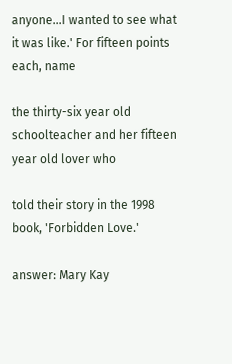anyone...I wanted to see what it was like.' For fifteen points each, name

the thirty-six year old schoolteacher and her fifteen year old lover who

told their story in the 1998 book, 'Forbidden Love.'

answer: Mary Kay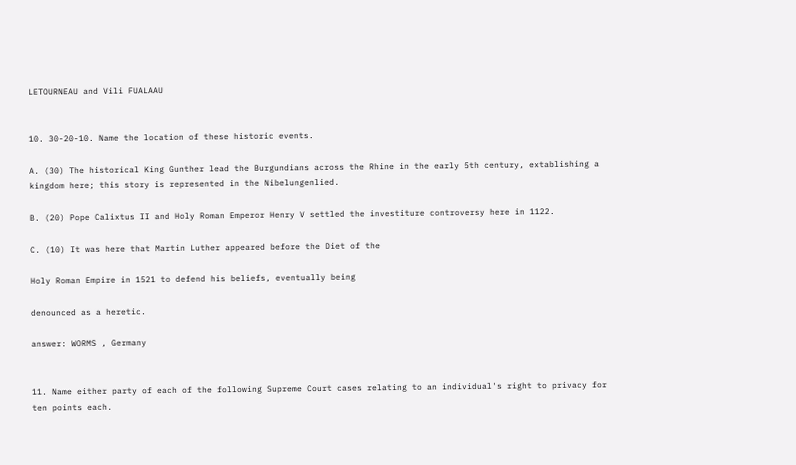LETOURNEAU and Vili FUALAAU


10. 30-20-10. Name the location of these historic events.

A. (30) The historical King Gunther lead the Burgundians across the Rhine in the early 5th century, extablishing a kingdom here; this story is represented in the Nibelungenlied.

B. (20) Pope Calixtus II and Holy Roman Emperor Henry V settled the investiture controversy here in 1122.

C. (10) It was here that Martin Luther appeared before the Diet of the

Holy Roman Empire in 1521 to defend his beliefs, eventually being

denounced as a heretic.

answer: WORMS , Germany


11. Name either party of each of the following Supreme Court cases relating to an individual's right to privacy for ten points each.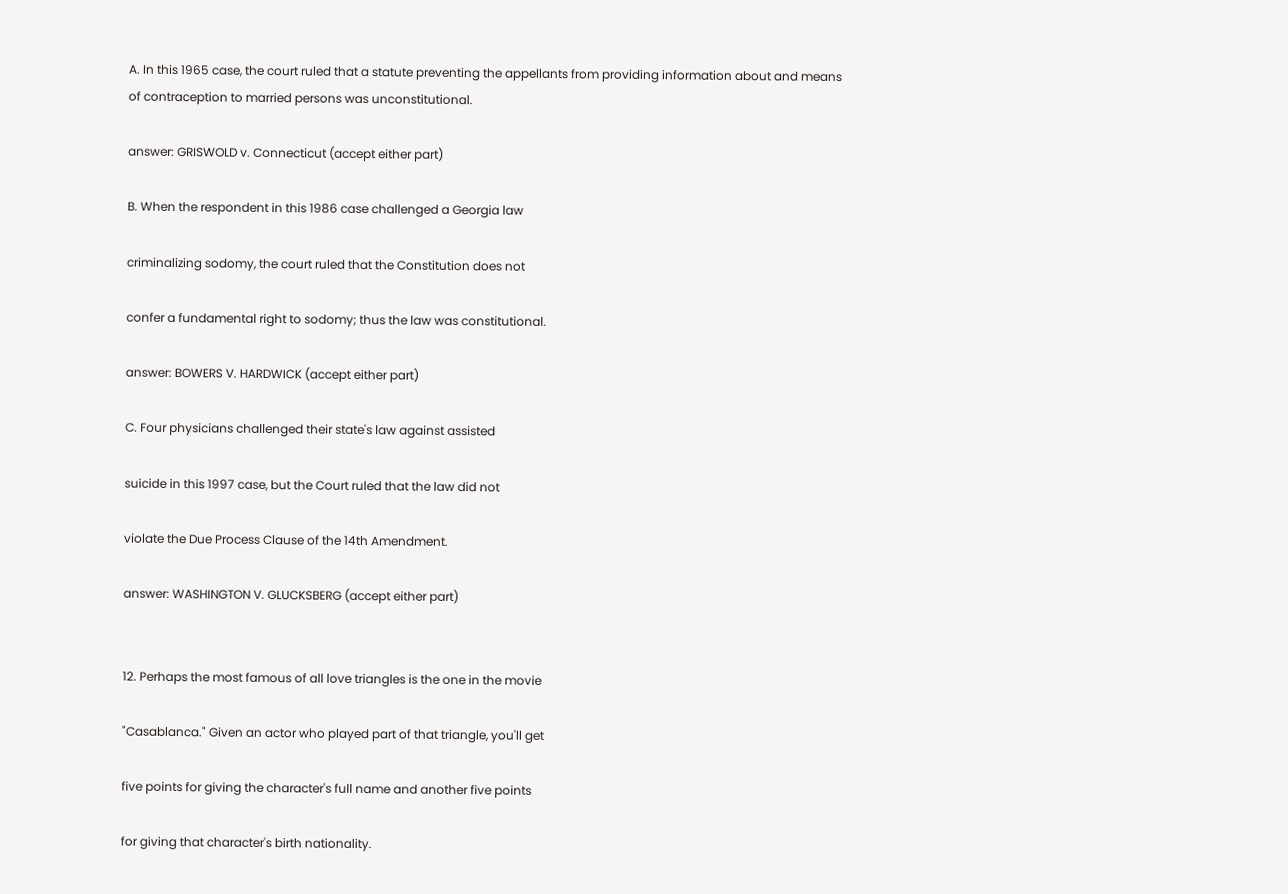A. In this 1965 case, the court ruled that a statute preventing the appellants from providing information about and means of contraception to married persons was unconstitutional.

answer: GRISWOLD v. Connecticut (accept either part)

B. When the respondent in this 1986 case challenged a Georgia law

criminalizing sodomy, the court ruled that the Constitution does not

confer a fundamental right to sodomy; thus the law was constitutional.

answer: BOWERS V. HARDWICK (accept either part)

C. Four physicians challenged their state's law against assisted

suicide in this 1997 case, but the Court ruled that the law did not

violate the Due Process Clause of the 14th Amendment.

answer: WASHINGTON V. GLUCKSBERG (accept either part)


12. Perhaps the most famous of all love triangles is the one in the movie

"Casablanca." Given an actor who played part of that triangle, you'll get

five points for giving the character's full name and another five points

for giving that character's birth nationality.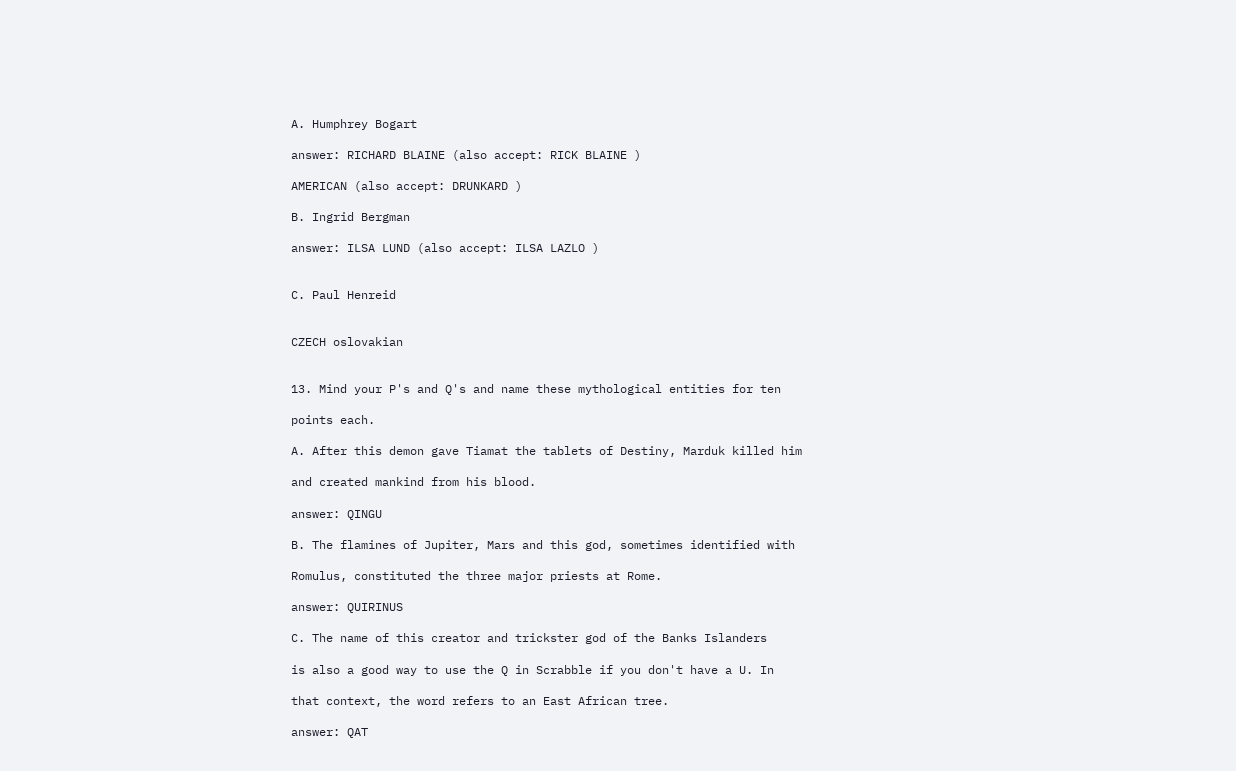A. Humphrey Bogart

answer: RICHARD BLAINE (also accept: RICK BLAINE )

AMERICAN (also accept: DRUNKARD )

B. Ingrid Bergman

answer: ILSA LUND (also accept: ILSA LAZLO )


C. Paul Henreid


CZECH oslovakian


13. Mind your P's and Q's and name these mythological entities for ten

points each.

A. After this demon gave Tiamat the tablets of Destiny, Marduk killed him

and created mankind from his blood.

answer: QINGU

B. The flamines of Jupiter, Mars and this god, sometimes identified with

Romulus, constituted the three major priests at Rome.

answer: QUIRINUS

C. The name of this creator and trickster god of the Banks Islanders

is also a good way to use the Q in Scrabble if you don't have a U. In

that context, the word refers to an East African tree.

answer: QAT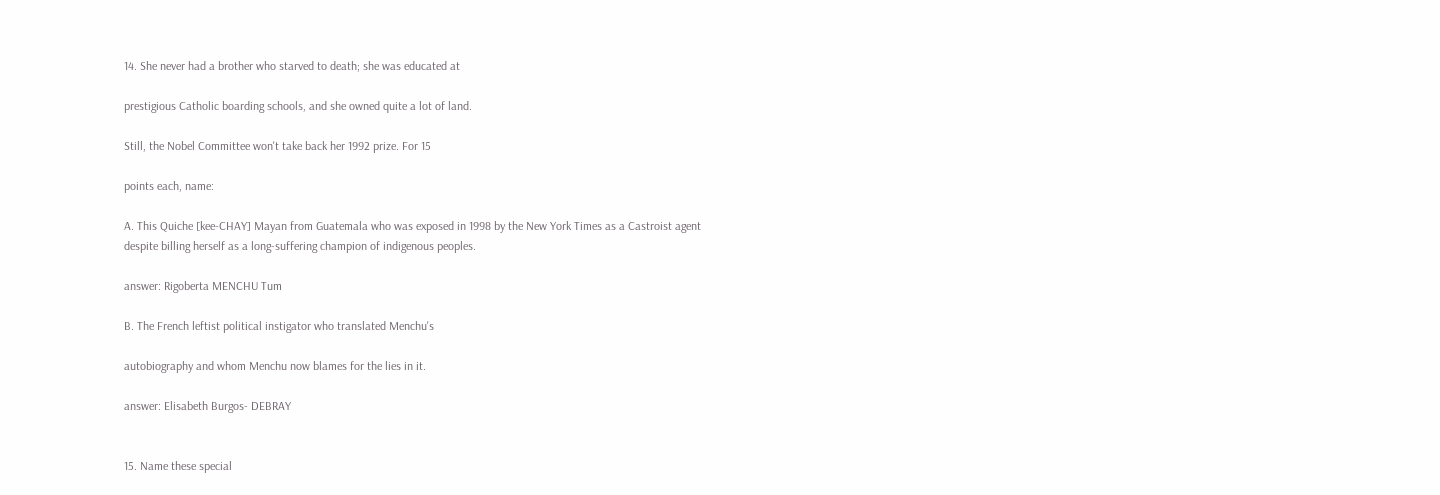14. She never had a brother who starved to death; she was educated at

prestigious Catholic boarding schools, and she owned quite a lot of land.

Still, the Nobel Committee won't take back her 1992 prize. For 15

points each, name:

A. This Quiche [kee-CHAY] Mayan from Guatemala who was exposed in 1998 by the New York Times as a Castroist agent despite billing herself as a long-suffering champion of indigenous peoples.

answer: Rigoberta MENCHU Tum

B. The French leftist political instigator who translated Menchu's

autobiography and whom Menchu now blames for the lies in it.

answer: Elisabeth Burgos- DEBRAY


15. Name these special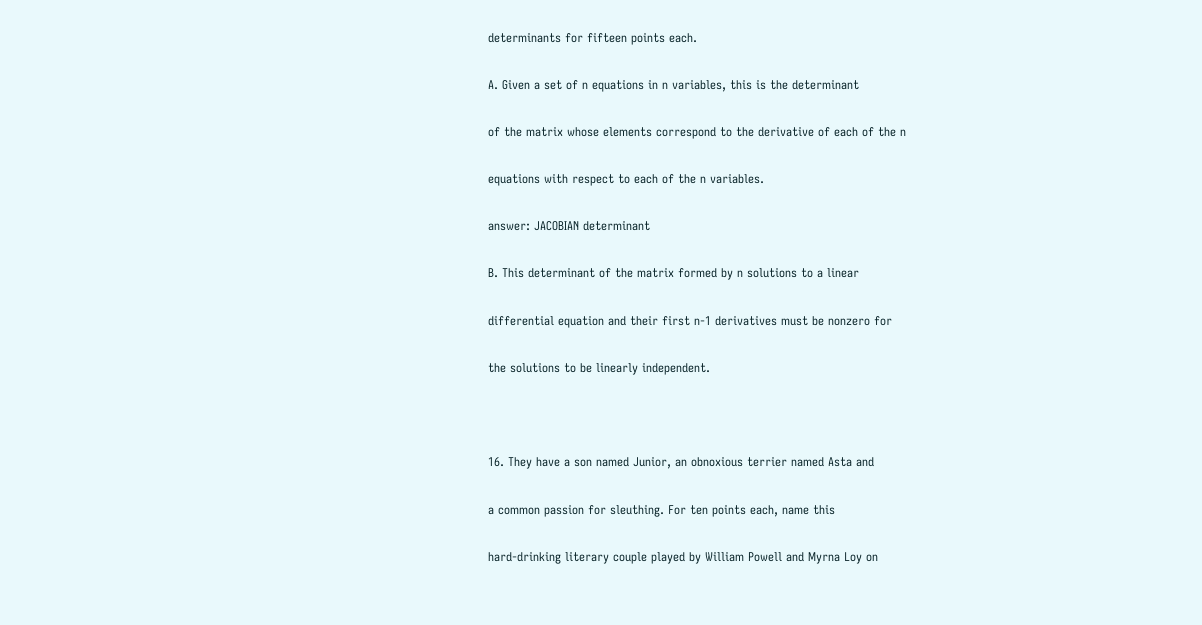determinants for fifteen points each.

A. Given a set of n equations in n variables, this is the determinant

of the matrix whose elements correspond to the derivative of each of the n

equations with respect to each of the n variables.

answer: JACOBIAN determinant

B. This determinant of the matrix formed by n solutions to a linear

differential equation and their first n-1 derivatives must be nonzero for

the solutions to be linearly independent.



16. They have a son named Junior, an obnoxious terrier named Asta and

a common passion for sleuthing. For ten points each, name this

hard-drinking literary couple played by William Powell and Myrna Loy on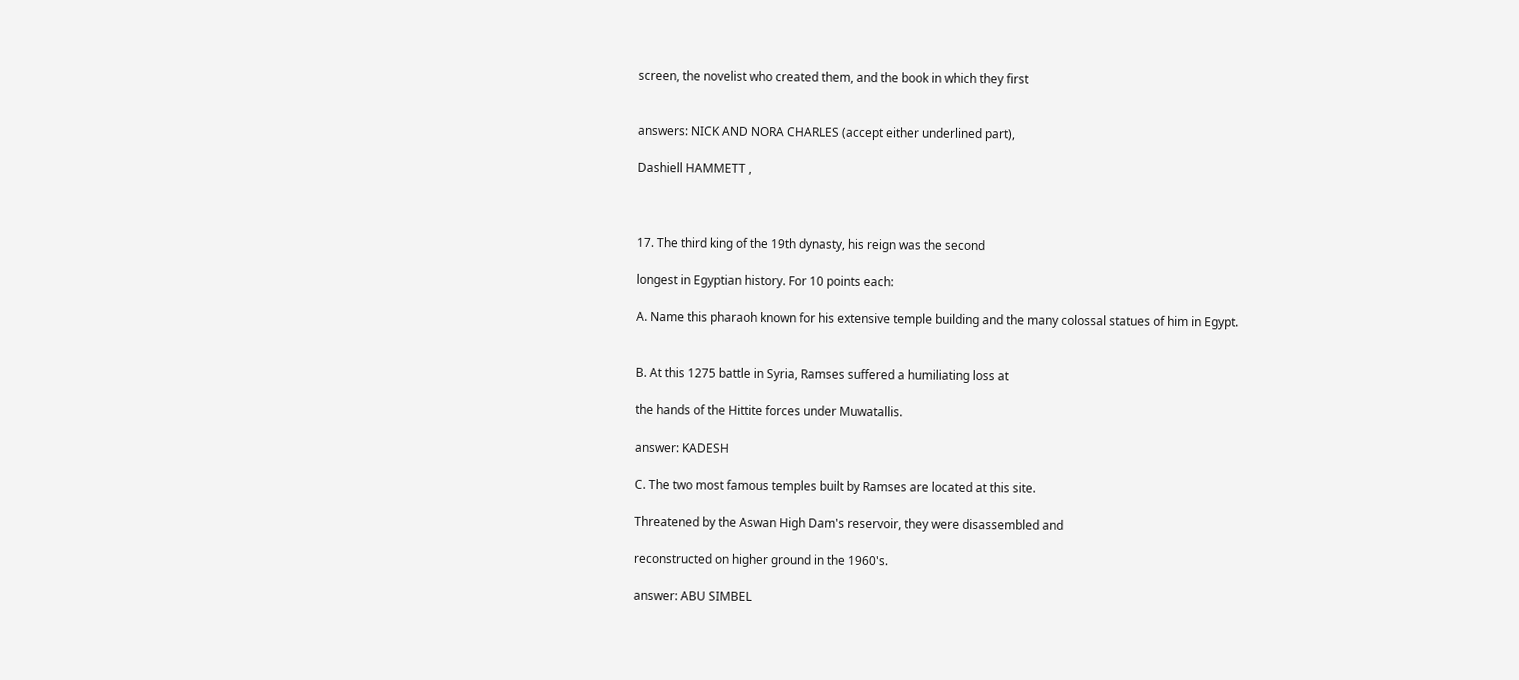screen, the novelist who created them, and the book in which they first


answers: NICK AND NORA CHARLES (accept either underlined part),

Dashiell HAMMETT ,



17. The third king of the 19th dynasty, his reign was the second

longest in Egyptian history. For 10 points each:

A. Name this pharaoh known for his extensive temple building and the many colossal statues of him in Egypt.


B. At this 1275 battle in Syria, Ramses suffered a humiliating loss at

the hands of the Hittite forces under Muwatallis.

answer: KADESH

C. The two most famous temples built by Ramses are located at this site.

Threatened by the Aswan High Dam's reservoir, they were disassembled and

reconstructed on higher ground in the 1960's.

answer: ABU SIMBEL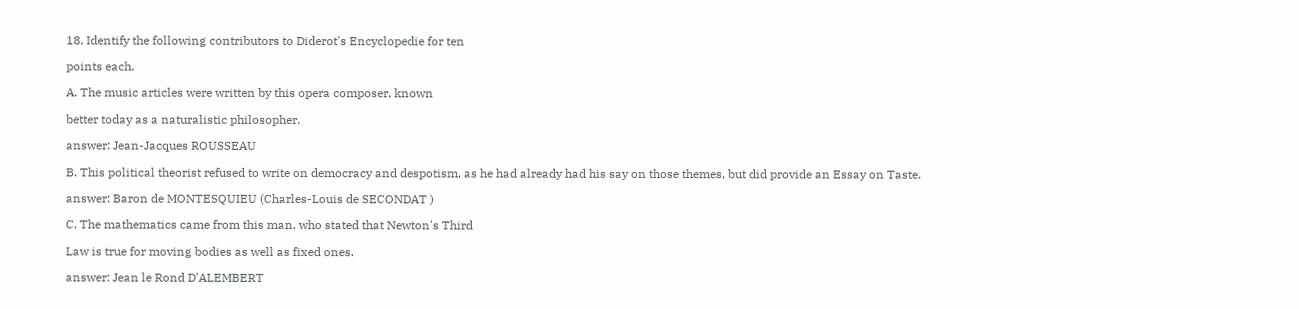18. Identify the following contributors to Diderot's Encyclopedie for ten

points each.

A. The music articles were written by this opera composer, known

better today as a naturalistic philosopher.

answer: Jean-Jacques ROUSSEAU

B. This political theorist refused to write on democracy and despotism, as he had already had his say on those themes, but did provide an Essay on Taste.

answer: Baron de MONTESQUIEU (Charles-Louis de SECONDAT )

C. The mathematics came from this man, who stated that Newton's Third

Law is true for moving bodies as well as fixed ones.

answer: Jean le Rond D'ALEMBERT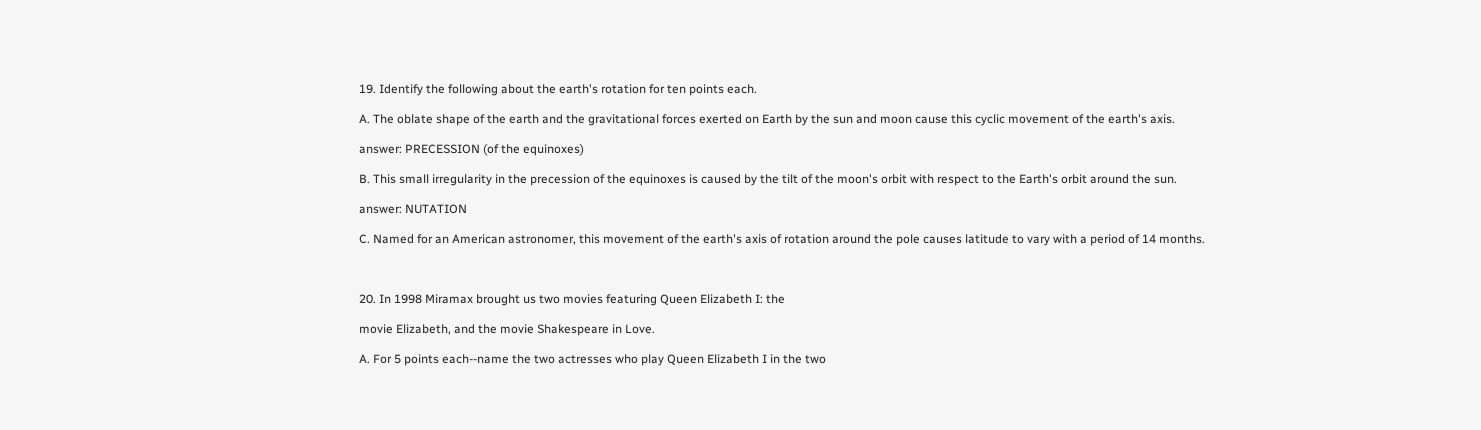19. Identify the following about the earth's rotation for ten points each.

A. The oblate shape of the earth and the gravitational forces exerted on Earth by the sun and moon cause this cyclic movement of the earth's axis.

answer: PRECESSION (of the equinoxes)

B. This small irregularity in the precession of the equinoxes is caused by the tilt of the moon's orbit with respect to the Earth's orbit around the sun.

answer: NUTATION

C. Named for an American astronomer, this movement of the earth's axis of rotation around the pole causes latitude to vary with a period of 14 months.



20. In 1998 Miramax brought us two movies featuring Queen Elizabeth I: the

movie Elizabeth, and the movie Shakespeare in Love.

A. For 5 points each--name the two actresses who play Queen Elizabeth I in the two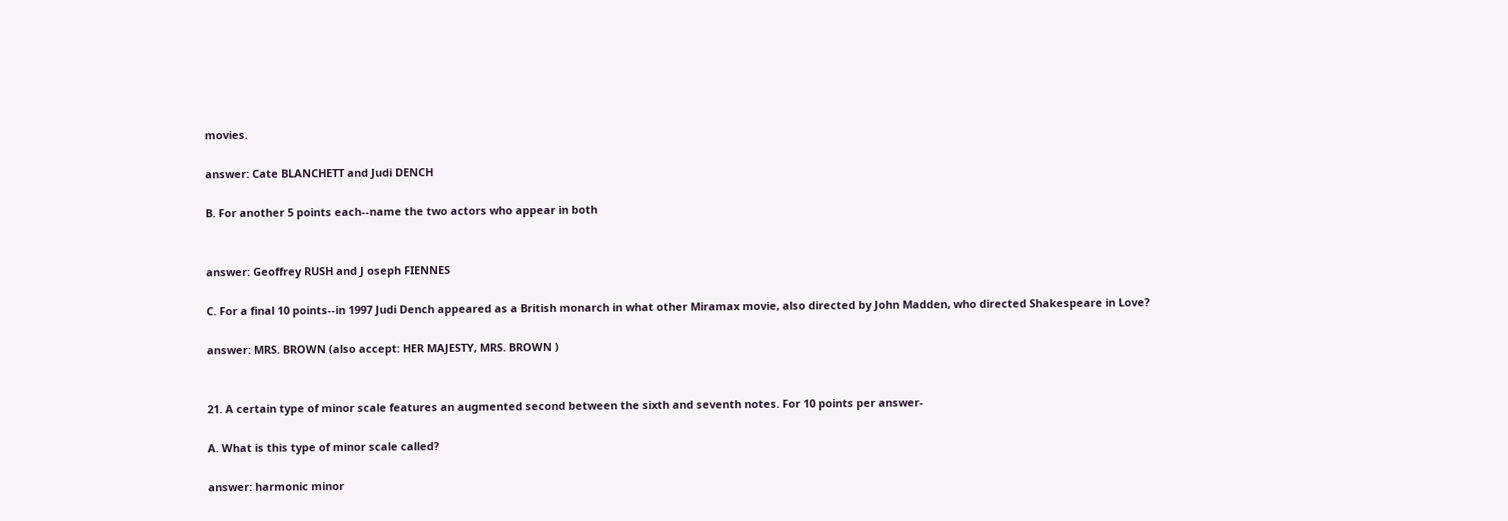movies.

answer: Cate BLANCHETT and Judi DENCH

B. For another 5 points each--name the two actors who appear in both


answer: Geoffrey RUSH and J oseph FIENNES

C. For a final 10 points--in 1997 Judi Dench appeared as a British monarch in what other Miramax movie, also directed by John Madden, who directed Shakespeare in Love?

answer: MRS. BROWN (also accept: HER MAJESTY, MRS. BROWN )


21. A certain type of minor scale features an augmented second between the sixth and seventh notes. For 10 points per answer-

A. What is this type of minor scale called?

answer: harmonic minor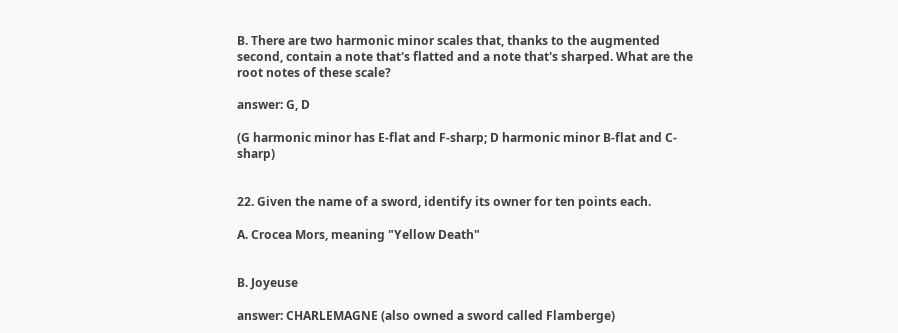B. There are two harmonic minor scales that, thanks to the augmented second, contain a note that's flatted and a note that's sharped. What are the root notes of these scale?

answer: G, D

(G harmonic minor has E-flat and F-sharp; D harmonic minor B-flat and C-sharp)


22. Given the name of a sword, identify its owner for ten points each.

A. Crocea Mors, meaning "Yellow Death"


B. Joyeuse

answer: CHARLEMAGNE (also owned a sword called Flamberge)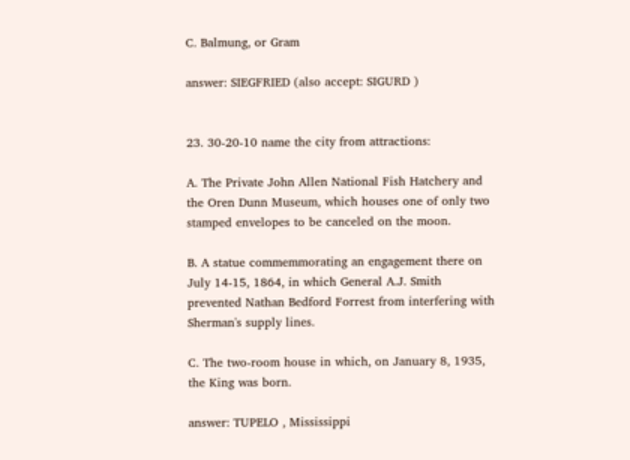C. Balmung, or Gram

answer: SIEGFRIED (also accept: SIGURD )


23. 30-20-10 name the city from attractions:

A. The Private John Allen National Fish Hatchery and the Oren Dunn Museum, which houses one of only two stamped envelopes to be canceled on the moon.

B. A statue commemmorating an engagement there on July 14-15, 1864, in which General A.J. Smith prevented Nathan Bedford Forrest from interfering with Sherman's supply lines.

C. The two-room house in which, on January 8, 1935, the King was born.

answer: TUPELO , Mississippi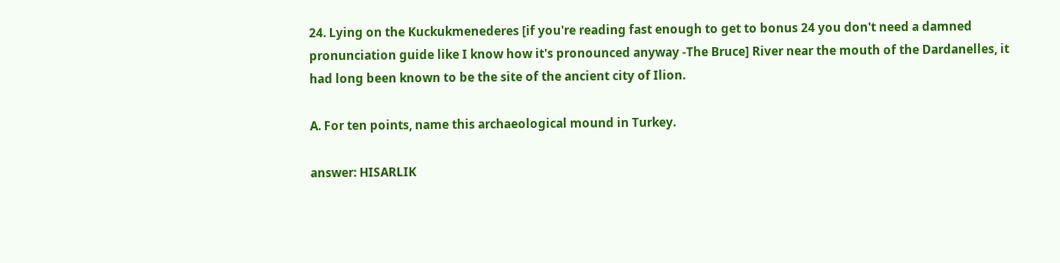24. Lying on the Kuckukmenederes [if you're reading fast enough to get to bonus 24 you don't need a damned pronunciation guide like I know how it's pronounced anyway -The Bruce] River near the mouth of the Dardanelles, it had long been known to be the site of the ancient city of Ilion.

A. For ten points, name this archaeological mound in Turkey.

answer: HISARLIK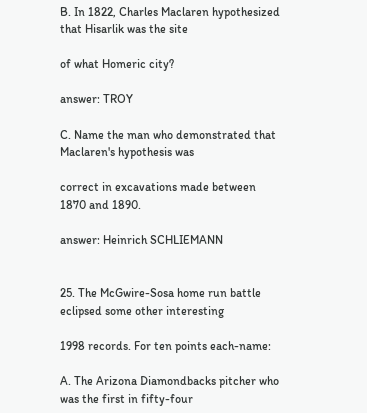B. In 1822, Charles Maclaren hypothesized that Hisarlik was the site

of what Homeric city?

answer: TROY

C. Name the man who demonstrated that Maclaren's hypothesis was

correct in excavations made between 1870 and 1890.

answer: Heinrich SCHLIEMANN


25. The McGwire-Sosa home run battle eclipsed some other interesting

1998 records. For ten points each-name:

A. The Arizona Diamondbacks pitcher who was the first in fifty-four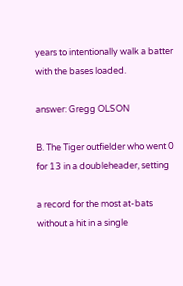years to intentionally walk a batter with the bases loaded.

answer: Gregg OLSON

B. The Tiger outfielder who went 0 for 13 in a doubleheader, setting

a record for the most at-bats without a hit in a single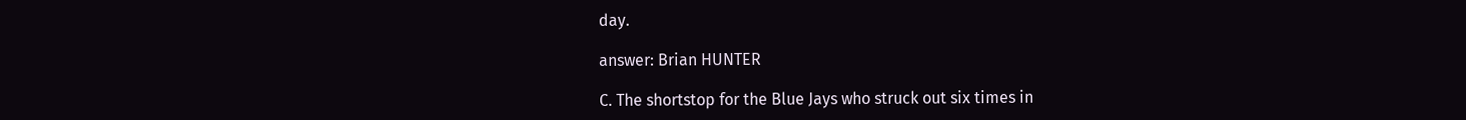day.

answer: Brian HUNTER

C. The shortstop for the Blue Jays who struck out six times in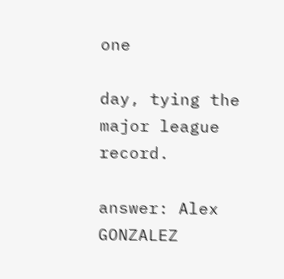one

day, tying the major league record.

answer: Alex GONZALEZ